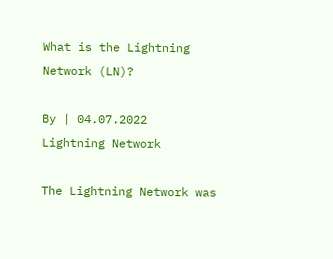What is the Lightning Network (LN)?

By | 04.07.2022
Lightning Network

The Lightning Network was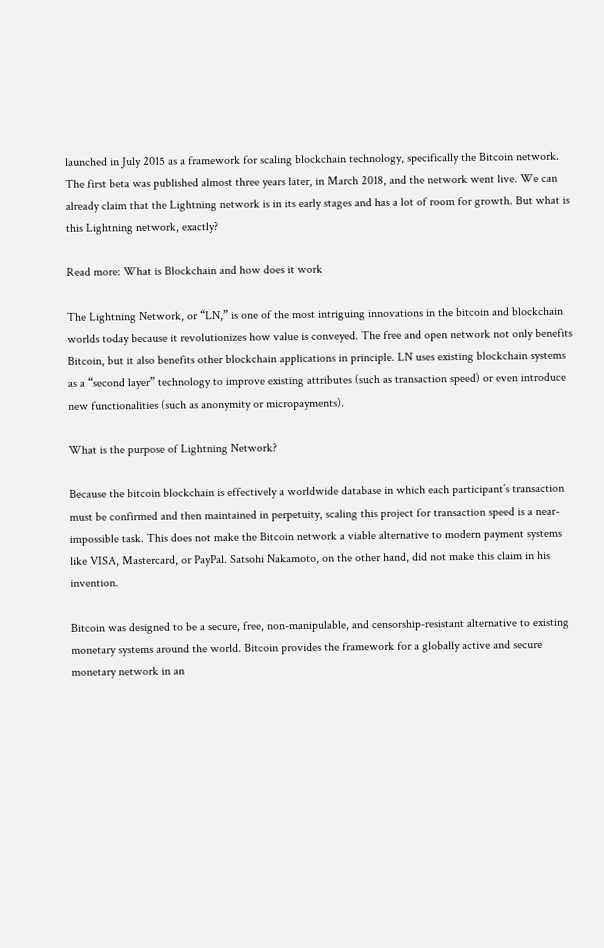launched in July 2015 as a framework for scaling blockchain technology, specifically the Bitcoin network. The first beta was published almost three years later, in March 2018, and the network went live. We can already claim that the Lightning network is in its early stages and has a lot of room for growth. But what is this Lightning network, exactly?

Read more: What is Blockchain and how does it work

The Lightning Network, or “LN,” is one of the most intriguing innovations in the bitcoin and blockchain worlds today because it revolutionizes how value is conveyed. The free and open network not only benefits Bitcoin, but it also benefits other blockchain applications in principle. LN uses existing blockchain systems as a “second layer” technology to improve existing attributes (such as transaction speed) or even introduce new functionalities (such as anonymity or micropayments).

What is the purpose of Lightning Network?

Because the bitcoin blockchain is effectively a worldwide database in which each participant’s transaction must be confirmed and then maintained in perpetuity, scaling this project for transaction speed is a near-impossible task. This does not make the Bitcoin network a viable alternative to modern payment systems like VISA, Mastercard, or PayPal. Satsohi Nakamoto, on the other hand, did not make this claim in his invention.

Bitcoin was designed to be a secure, free, non-manipulable, and censorship-resistant alternative to existing monetary systems around the world. Bitcoin provides the framework for a globally active and secure monetary network in an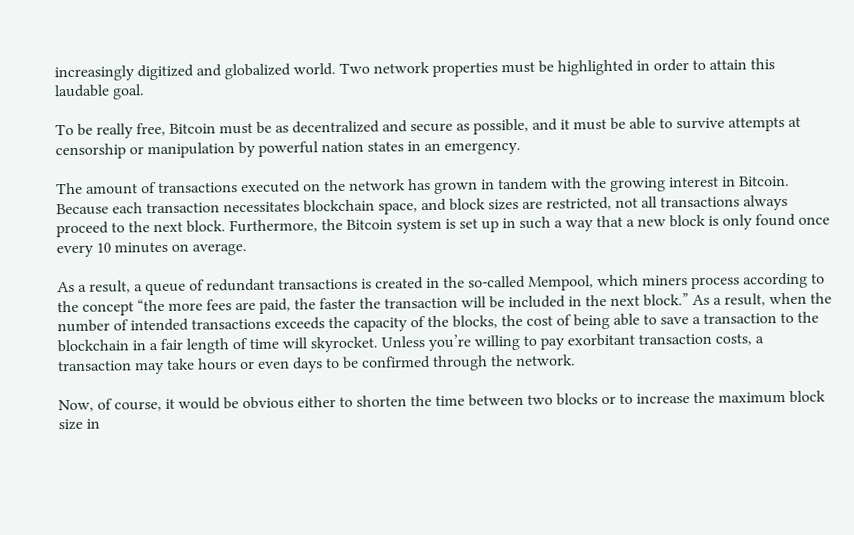increasingly digitized and globalized world. Two network properties must be highlighted in order to attain this laudable goal.

To be really free, Bitcoin must be as decentralized and secure as possible, and it must be able to survive attempts at censorship or manipulation by powerful nation states in an emergency.

The amount of transactions executed on the network has grown in tandem with the growing interest in Bitcoin. Because each transaction necessitates blockchain space, and block sizes are restricted, not all transactions always proceed to the next block. Furthermore, the Bitcoin system is set up in such a way that a new block is only found once every 10 minutes on average.

As a result, a queue of redundant transactions is created in the so-called Mempool, which miners process according to the concept “the more fees are paid, the faster the transaction will be included in the next block.” As a result, when the number of intended transactions exceeds the capacity of the blocks, the cost of being able to save a transaction to the blockchain in a fair length of time will skyrocket. Unless you’re willing to pay exorbitant transaction costs, a transaction may take hours or even days to be confirmed through the network.

Now, of course, it would be obvious either to shorten the time between two blocks or to increase the maximum block size in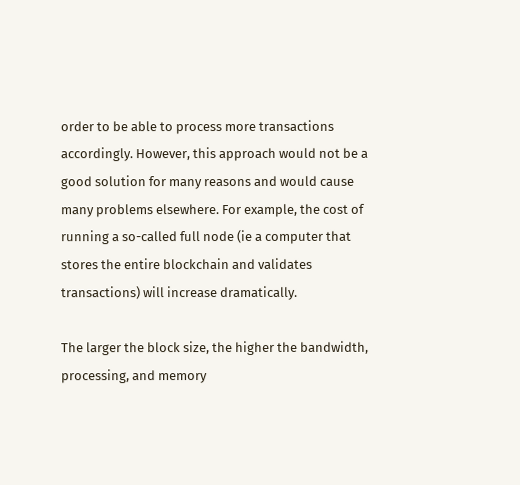order to be able to process more transactions accordingly. However, this approach would not be a good solution for many reasons and would cause many problems elsewhere. For example, the cost of running a so-called full node (ie a computer that stores the entire blockchain and validates transactions) will increase dramatically.

The larger the block size, the higher the bandwidth, processing, and memory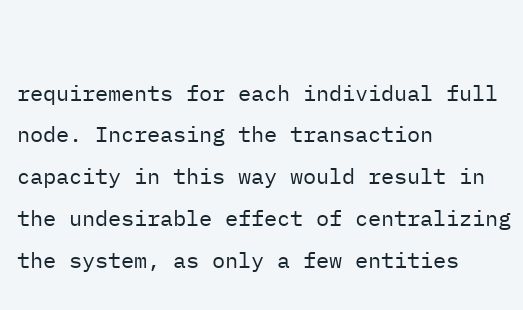requirements for each individual full node. Increasing the transaction capacity in this way would result in the undesirable effect of centralizing the system, as only a few entities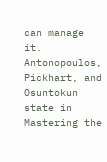can manage it. Antonopoulos, Pickhart, and Osuntokun state in Mastering the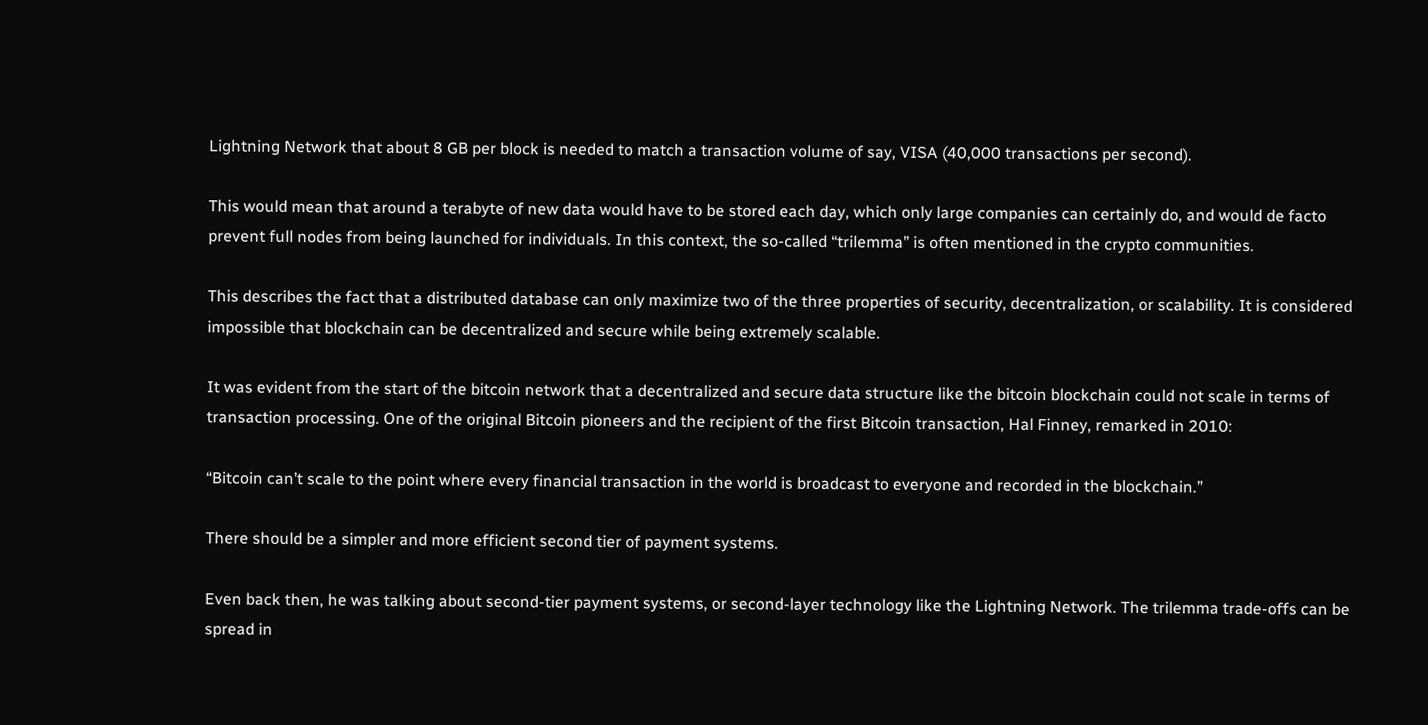Lightning Network that about 8 GB per block is needed to match a transaction volume of say, VISA (40,000 transactions per second).

This would mean that around a terabyte of new data would have to be stored each day, which only large companies can certainly do, and would de facto prevent full nodes from being launched for individuals. In this context, the so-called “trilemma” is often mentioned in the crypto communities.

This describes the fact that a distributed database can only maximize two of the three properties of security, decentralization, or scalability. It is considered impossible that blockchain can be decentralized and secure while being extremely scalable.

It was evident from the start of the bitcoin network that a decentralized and secure data structure like the bitcoin blockchain could not scale in terms of transaction processing. One of the original Bitcoin pioneers and the recipient of the first Bitcoin transaction, Hal Finney, remarked in 2010:

“Bitcoin can’t scale to the point where every financial transaction in the world is broadcast to everyone and recorded in the blockchain.”

There should be a simpler and more efficient second tier of payment systems.

Even back then, he was talking about second-tier payment systems, or second-layer technology like the Lightning Network. The trilemma trade-offs can be spread in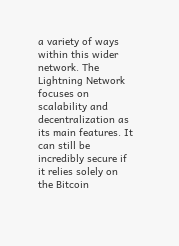a variety of ways within this wider network. The Lightning Network focuses on scalability and decentralization as its main features. It can still be incredibly secure if it relies solely on the Bitcoin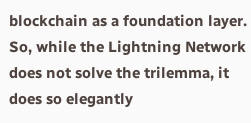blockchain as a foundation layer. So, while the Lightning Network does not solve the trilemma, it does so elegantly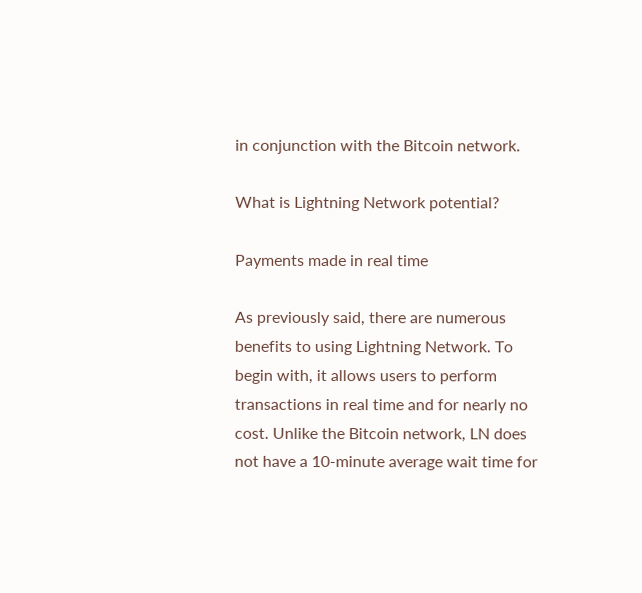in conjunction with the Bitcoin network.

What is Lightning Network potential?

Payments made in real time

As previously said, there are numerous benefits to using Lightning Network. To begin with, it allows users to perform transactions in real time and for nearly no cost. Unlike the Bitcoin network, LN does not have a 10-minute average wait time for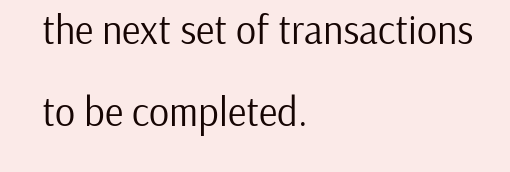the next set of transactions to be completed.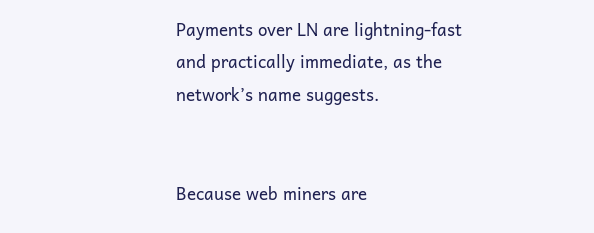Payments over LN are lightning-fast and practically immediate, as the network’s name suggests.


Because web miners are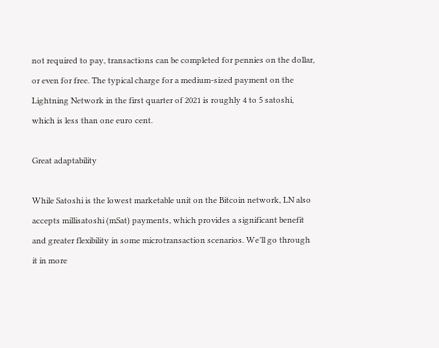not required to pay, transactions can be completed for pennies on the dollar, or even for free. The typical charge for a medium-sized payment on the Lightning Network in the first quarter of 2021 is roughly 4 to 5 satoshi, which is less than one euro cent.

Great adaptability

While Satoshi is the lowest marketable unit on the Bitcoin network, LN also accepts millisatoshi (mSat) payments, which provides a significant benefit and greater flexibility in some microtransaction scenarios. We’ll go through it in more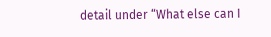detail under “What else can I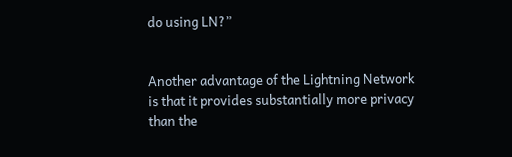do using LN?”


Another advantage of the Lightning Network is that it provides substantially more privacy than the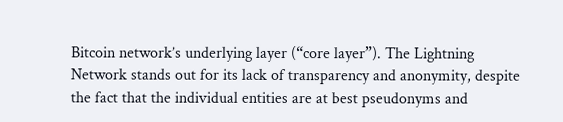Bitcoin network’s underlying layer (“core layer”). The Lightning Network stands out for its lack of transparency and anonymity, despite the fact that the individual entities are at best pseudonyms and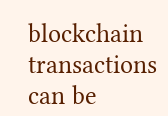blockchain transactions can be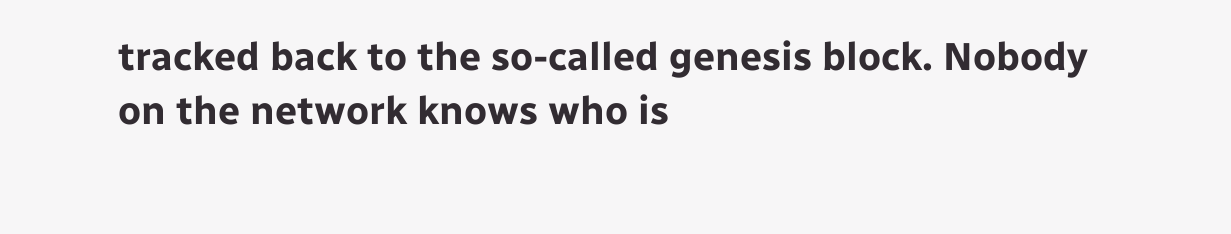tracked back to the so-called genesis block. Nobody on the network knows who is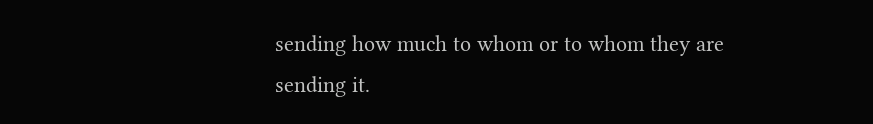sending how much to whom or to whom they are sending it.